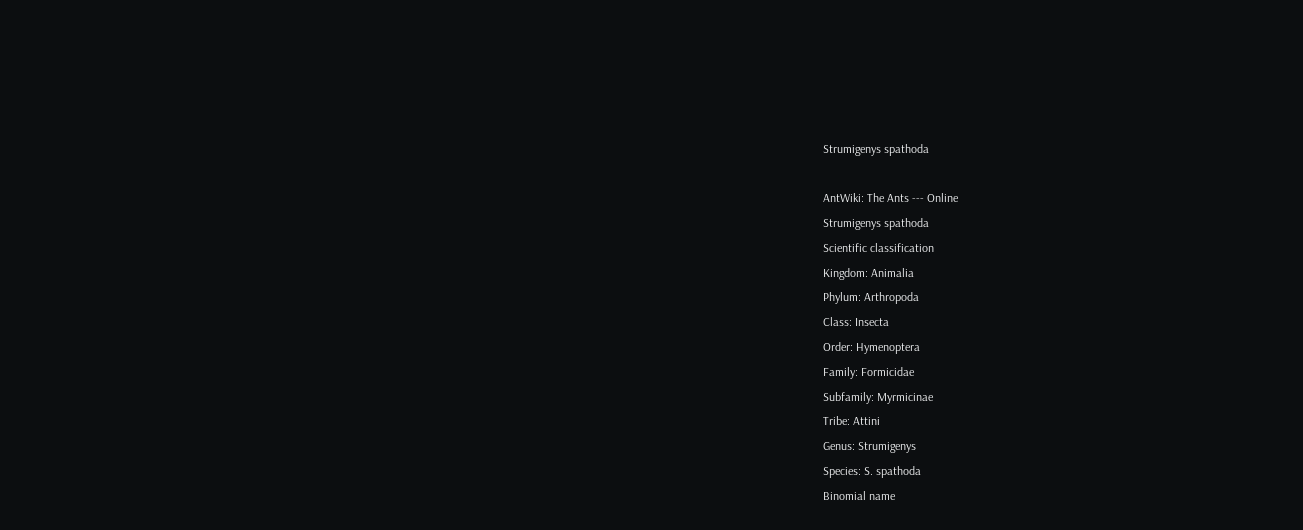Strumigenys spathoda

AntWiki: The Ants --- Online
Strumigenys spathoda
Scientific classification
Kingdom: Animalia
Phylum: Arthropoda
Class: Insecta
Order: Hymenoptera
Family: Formicidae
Subfamily: Myrmicinae
Tribe: Attini
Genus: Strumigenys
Species: S. spathoda
Binomial name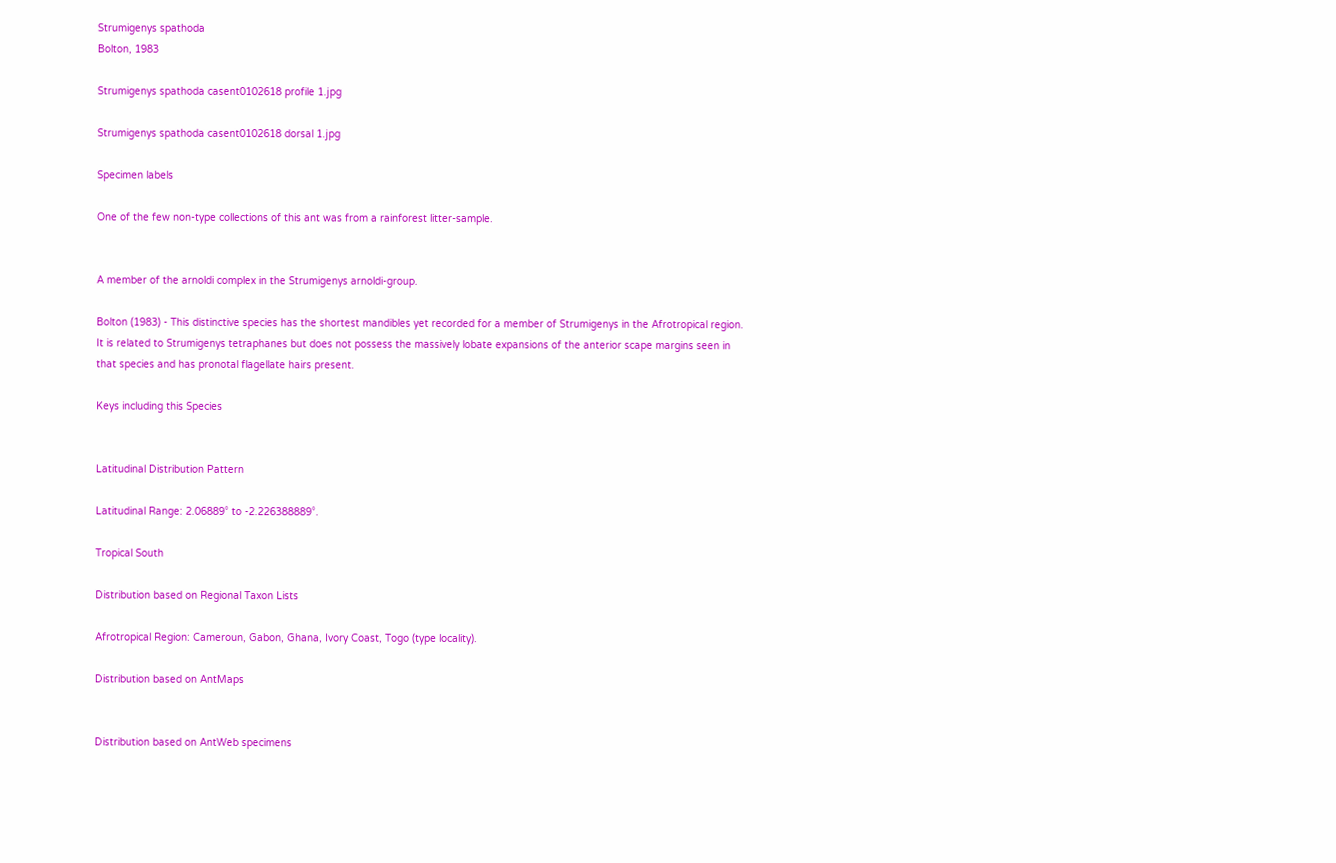Strumigenys spathoda
Bolton, 1983

Strumigenys spathoda casent0102618 profile 1.jpg

Strumigenys spathoda casent0102618 dorsal 1.jpg

Specimen labels

One of the few non-type collections of this ant was from a rainforest litter-sample.


A member of the arnoldi complex in the Strumigenys arnoldi-group.

Bolton (1983) - This distinctive species has the shortest mandibles yet recorded for a member of Strumigenys in the Afrotropical region. It is related to Strumigenys tetraphanes but does not possess the massively lobate expansions of the anterior scape margins seen in that species and has pronotal flagellate hairs present.

Keys including this Species


Latitudinal Distribution Pattern

Latitudinal Range: 2.06889° to -2.226388889°.

Tropical South

Distribution based on Regional Taxon Lists

Afrotropical Region: Cameroun, Gabon, Ghana, Ivory Coast, Togo (type locality).

Distribution based on AntMaps


Distribution based on AntWeb specimens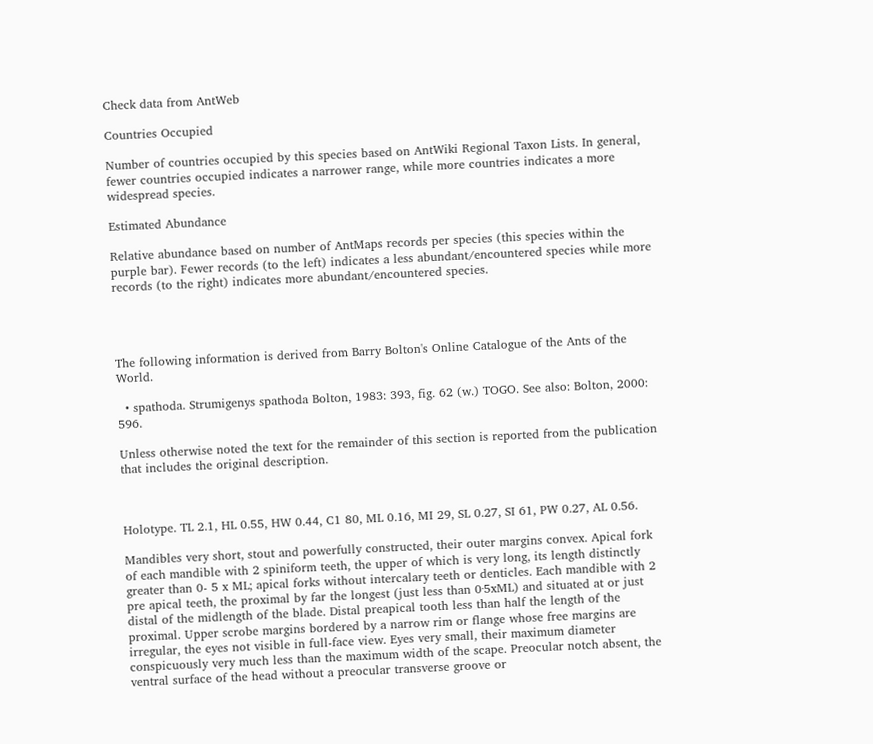Check data from AntWeb

Countries Occupied

Number of countries occupied by this species based on AntWiki Regional Taxon Lists. In general, fewer countries occupied indicates a narrower range, while more countries indicates a more widespread species.

Estimated Abundance

Relative abundance based on number of AntMaps records per species (this species within the purple bar). Fewer records (to the left) indicates a less abundant/encountered species while more records (to the right) indicates more abundant/encountered species.




The following information is derived from Barry Bolton's Online Catalogue of the Ants of the World.

  • spathoda. Strumigenys spathoda Bolton, 1983: 393, fig. 62 (w.) TOGO. See also: Bolton, 2000: 596.

Unless otherwise noted the text for the remainder of this section is reported from the publication that includes the original description.



Holotype. TL 2.1, HL 0.55, HW 0.44, C1 80, ML 0.16, MI 29, SL 0.27, SI 61, PW 0.27, AL 0.56.

Mandibles very short, stout and powerfully constructed, their outer margins convex. Apical fork of each mandible with 2 spiniform teeth, the upper of which is very long, its length distinctly greater than 0- 5 x ML; apical forks without intercalary teeth or denticles. Each mandible with 2 pre apical teeth, the proximal by far the longest (just less than 0·5xML) and situated at or just distal of the midlength of the blade. Distal preapical tooth less than half the length of the proximal. Upper scrobe margins bordered by a narrow rim or flange whose free margins are irregular, the eyes not visible in full-face view. Eyes very small, their maximum diameter conspicuously very much less than the maximum width of the scape. Preocular notch absent, the ventral surface of the head without a preocular transverse groove or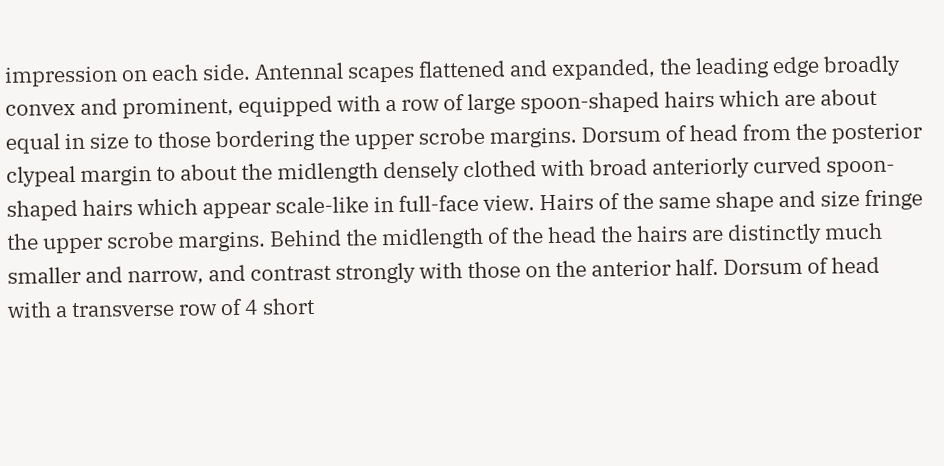impression on each side. Antennal scapes flattened and expanded, the leading edge broadly convex and prominent, equipped with a row of large spoon-shaped hairs which are about equal in size to those bordering the upper scrobe margins. Dorsum of head from the posterior clypeal margin to about the midlength densely clothed with broad anteriorly curved spoon-shaped hairs which appear scale-like in full-face view. Hairs of the same shape and size fringe the upper scrobe margins. Behind the midlength of the head the hairs are distinctly much smaller and narrow, and contrast strongly with those on the anterior half. Dorsum of head with a transverse row of 4 short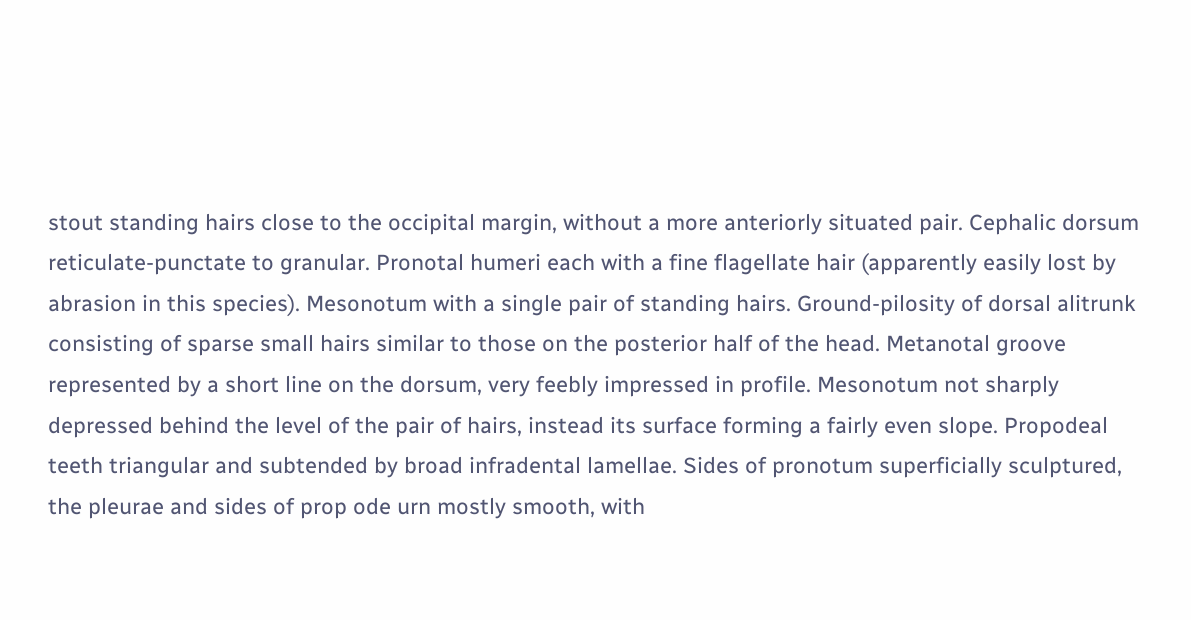stout standing hairs close to the occipital margin, without a more anteriorly situated pair. Cephalic dorsum reticulate-punctate to granular. Pronotal humeri each with a fine flagellate hair (apparently easily lost by abrasion in this species). Mesonotum with a single pair of standing hairs. Ground-pilosity of dorsal alitrunk consisting of sparse small hairs similar to those on the posterior half of the head. Metanotal groove represented by a short line on the dorsum, very feebly impressed in profile. Mesonotum not sharply depressed behind the level of the pair of hairs, instead its surface forming a fairly even slope. Propodeal teeth triangular and subtended by broad infradental lamellae. Sides of pronotum superficially sculptured, the pleurae and sides of prop ode urn mostly smooth, with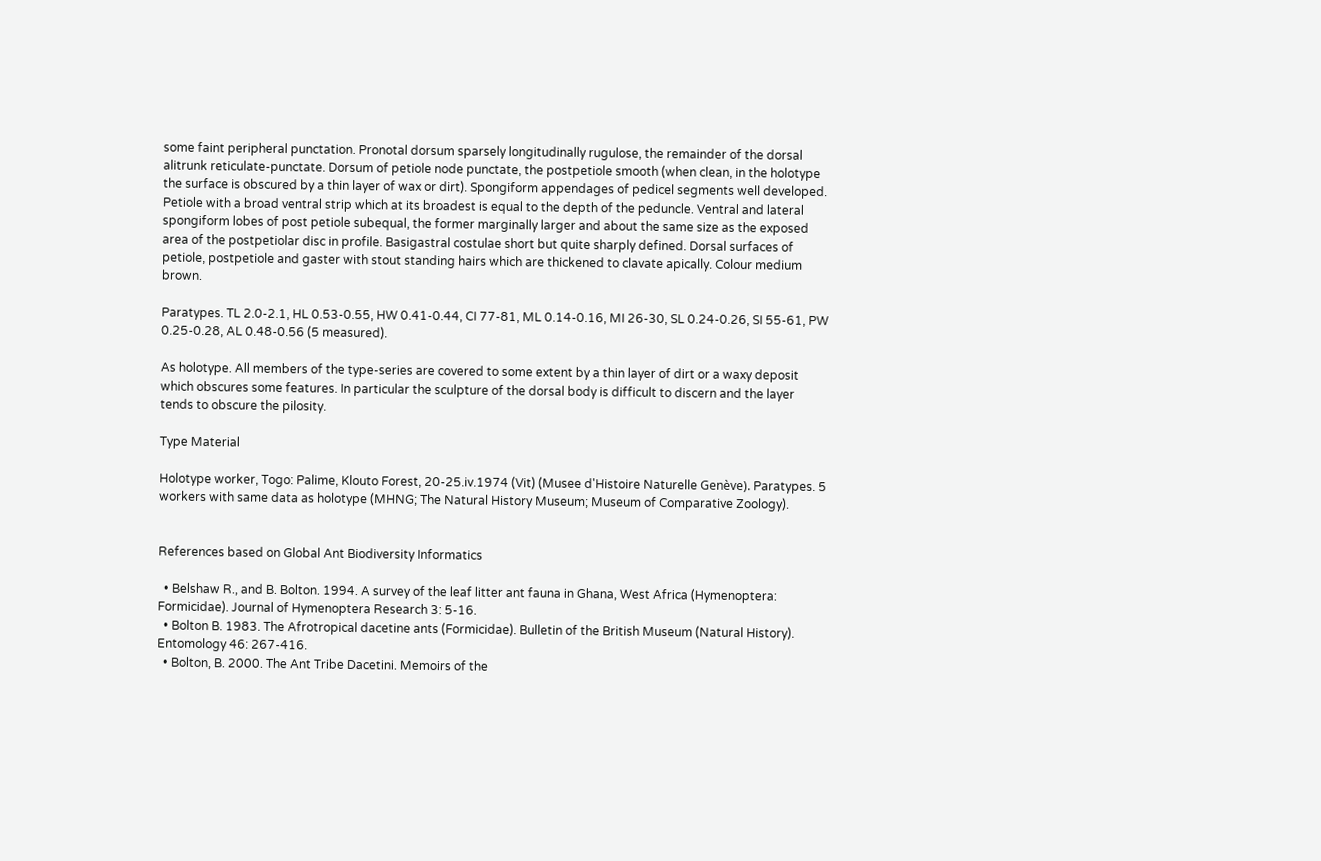some faint peripheral punctation. Pronotal dorsum sparsely longitudinally rugulose, the remainder of the dorsal alitrunk reticulate-punctate. Dorsum of petiole node punctate, the postpetiole smooth (when clean, in the holotype the surface is obscured by a thin layer of wax or dirt). Spongiform appendages of pedicel segments well developed. Petiole with a broad ventral strip which at its broadest is equal to the depth of the peduncle. Ventral and lateral spongiform lobes of post petiole subequal, the former marginally larger and about the same size as the exposed area of the postpetiolar disc in profile. Basigastral costulae short but quite sharply defined. Dorsal surfaces of petiole, postpetiole and gaster with stout standing hairs which are thickened to clavate apically. Colour medium brown.

Paratypes. TL 2.0-2.1, HL 0.53-0.55, HW 0.41-0.44, CI 77-81, ML 0.14-0.16, MI 26-30, SL 0.24-0.26, SI 55-61, PW 0.25-0.28, AL 0.48-0.56 (5 measured).

As holotype. All members of the type-series are covered to some extent by a thin layer of dirt or a waxy deposit which obscures some features. In particular the sculpture of the dorsal body is difficult to discern and the layer tends to obscure the pilosity.

Type Material

Holotype worker, Togo: Palime, Klouto Forest, 20-25.iv.1974 (Vit) (Musee d'Histoire Naturelle Genève). Paratypes. 5 workers with same data as holotype (MHNG; The Natural History Museum; Museum of Comparative Zoology).


References based on Global Ant Biodiversity Informatics

  • Belshaw R., and B. Bolton. 1994. A survey of the leaf litter ant fauna in Ghana, West Africa (Hymenoptera: Formicidae). Journal of Hymenoptera Research 3: 5-16.
  • Bolton B. 1983. The Afrotropical dacetine ants (Formicidae). Bulletin of the British Museum (Natural History). Entomology 46: 267-416.
  • Bolton, B. 2000. The Ant Tribe Dacetini. Memoirs of the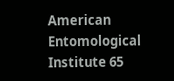American Entomological Institute 65